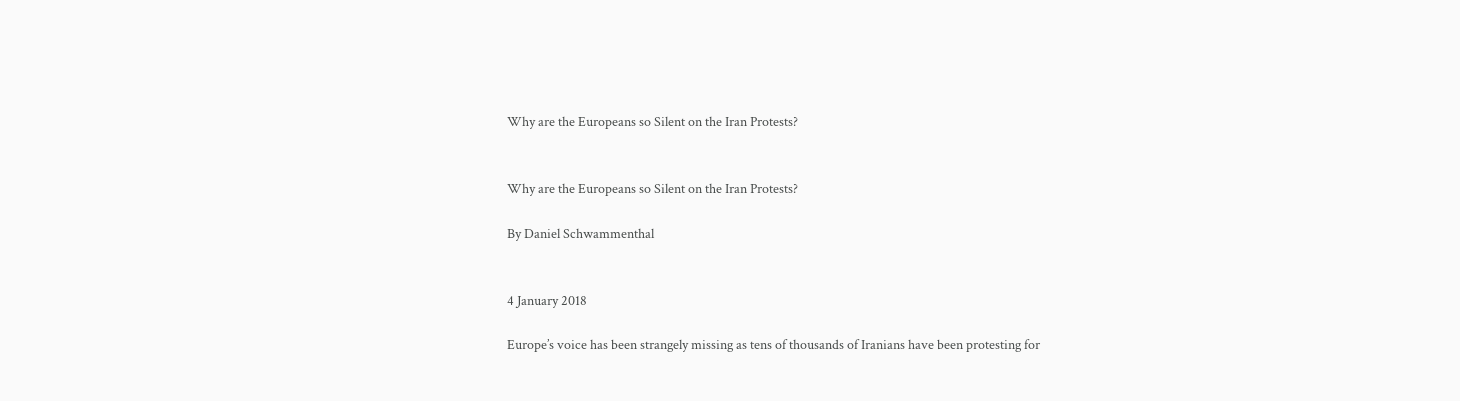Why are the Europeans so Silent on the Iran Protests?


Why are the Europeans so Silent on the Iran Protests?

By Daniel Schwammenthal


4 January 2018

Europe’s voice has been strangely missing as tens of thousands of Iranians have been protesting for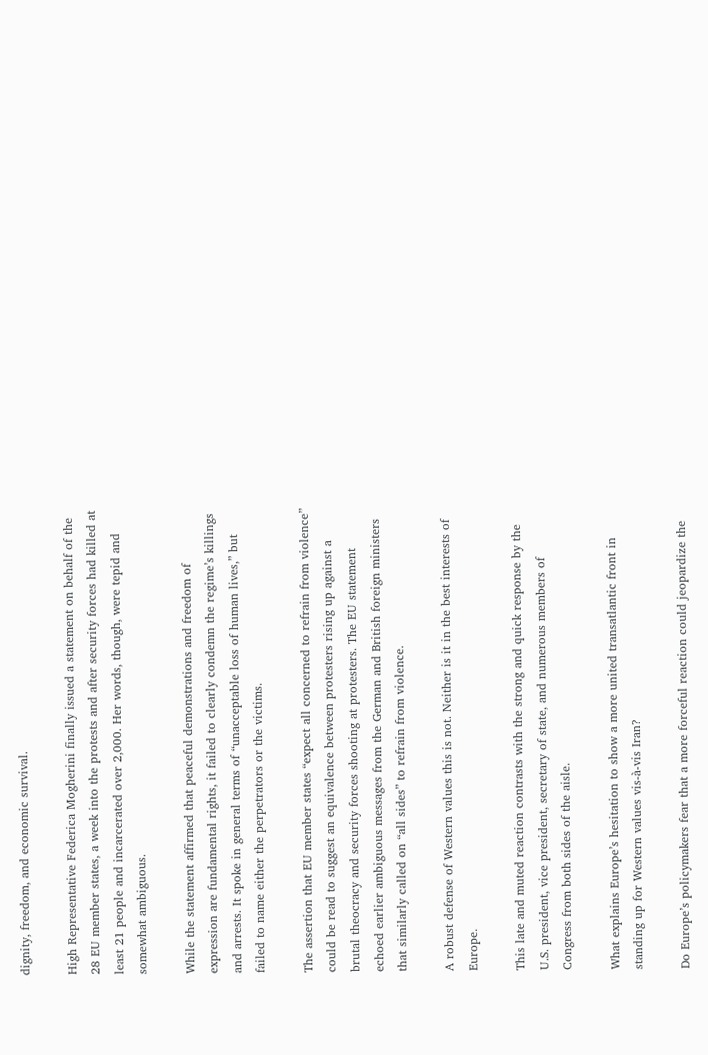dignity, freedom, and economic survival.

High Representative Federica Mogherini finally issued a statement on behalf of the 28 EU member states, a week into the protests and after security forces had killed at least 21 people and incarcerated over 2,000. Her words, though, were tepid and somewhat ambiguous.

While the statement affirmed that peaceful demonstrations and freedom of expression are fundamental rights, it failed to clearly condemn the regime’s killings and arrests. It spoke in general terms of “unacceptable loss of human lives,” but failed to name either the perpetrators or the victims.

The assertion that EU member states “expect all concerned to refrain from violence” could be read to suggest an equivalence between protesters rising up against a brutal theocracy and security forces shooting at protesters. The EU statement echoed earlier ambiguous messages from the German and British foreign ministers that similarly called on “all sides” to refrain from violence.

A robust defense of Western values this is not. Neither is it in the best interests of Europe.

This late and muted reaction contrasts with the strong and quick response by the U.S. president, vice president, secretary of state, and numerous members of Congress from both sides of the aisle.

What explains Europe’s hesitation to show a more united transatlantic front in standing up for Western values vis-à-vis Iran?

Do Europe’s policymakers fear that a more forceful reaction could jeopardize the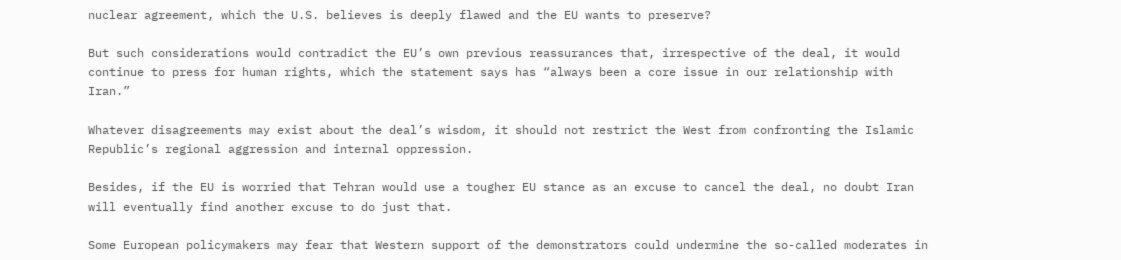nuclear agreement, which the U.S. believes is deeply flawed and the EU wants to preserve?

But such considerations would contradict the EU’s own previous reassurances that, irrespective of the deal, it would continue to press for human rights, which the statement says has “always been a core issue in our relationship with Iran.”

Whatever disagreements may exist about the deal’s wisdom, it should not restrict the West from confronting the Islamic Republic’s regional aggression and internal oppression.

Besides, if the EU is worried that Tehran would use a tougher EU stance as an excuse to cancel the deal, no doubt Iran will eventually find another excuse to do just that.

Some European policymakers may fear that Western support of the demonstrators could undermine the so-called moderates in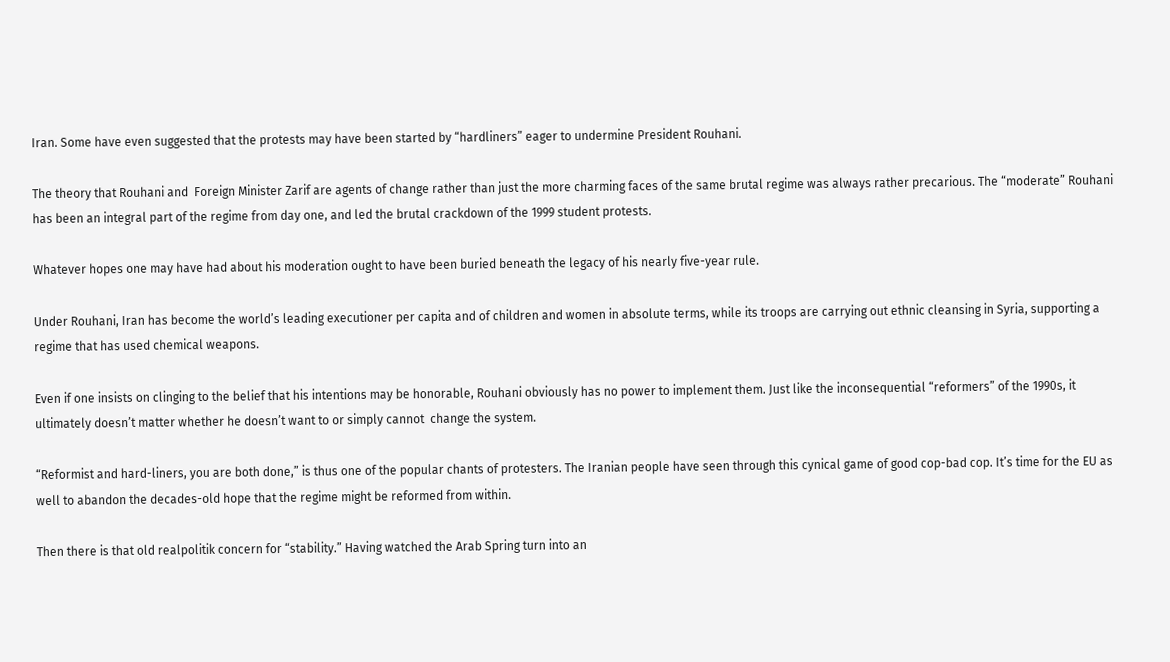Iran. Some have even suggested that the protests may have been started by “hardliners” eager to undermine President Rouhani.

The theory that Rouhani and  Foreign Minister Zarif are agents of change rather than just the more charming faces of the same brutal regime was always rather precarious. The “moderate” Rouhani has been an integral part of the regime from day one, and led the brutal crackdown of the 1999 student protests.

Whatever hopes one may have had about his moderation ought to have been buried beneath the legacy of his nearly five-year rule.

Under Rouhani, Iran has become the world’s leading executioner per capita and of children and women in absolute terms, while its troops are carrying out ethnic cleansing in Syria, supporting a regime that has used chemical weapons.

Even if one insists on clinging to the belief that his intentions may be honorable, Rouhani obviously has no power to implement them. Just like the inconsequential “reformers” of the 1990s, it ultimately doesn’t matter whether he doesn’t want to or simply cannot  change the system.

“Reformist and hard-liners, you are both done,” is thus one of the popular chants of protesters. The Iranian people have seen through this cynical game of good cop-bad cop. It’s time for the EU as well to abandon the decades-old hope that the regime might be reformed from within.

Then there is that old realpolitik concern for “stability.” Having watched the Arab Spring turn into an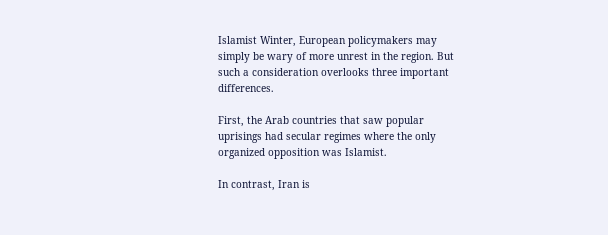Islamist Winter, European policymakers may simply be wary of more unrest in the region. But such a consideration overlooks three important differences.

First, the Arab countries that saw popular uprisings had secular regimes where the only organized opposition was Islamist.

In contrast, Iran is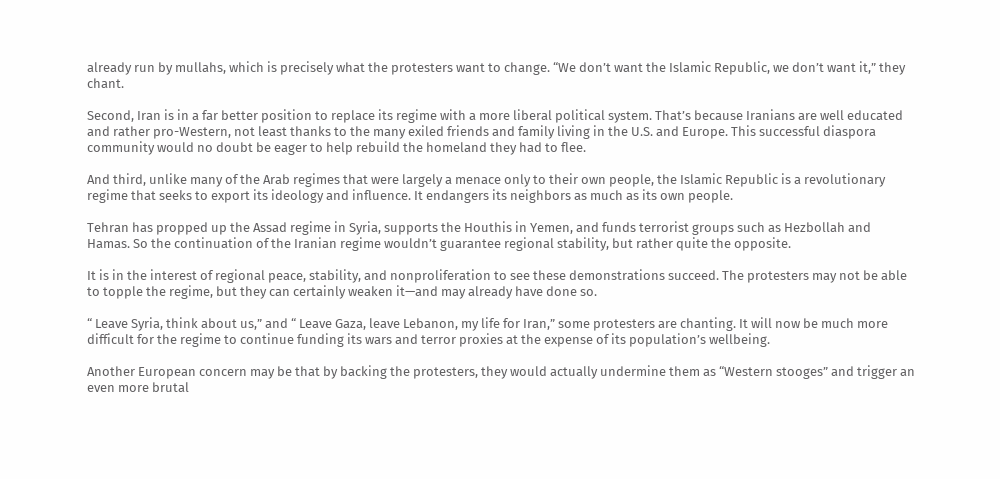already run by mullahs, which is precisely what the protesters want to change. “We don’t want the Islamic Republic, we don’t want it,” they chant.

Second, Iran is in a far better position to replace its regime with a more liberal political system. That’s because Iranians are well educated and rather pro-Western, not least thanks to the many exiled friends and family living in the U.S. and Europe. This successful diaspora community would no doubt be eager to help rebuild the homeland they had to flee.

And third, unlike many of the Arab regimes that were largely a menace only to their own people, the Islamic Republic is a revolutionary regime that seeks to export its ideology and influence. It endangers its neighbors as much as its own people.

Tehran has propped up the Assad regime in Syria, supports the Houthis in Yemen, and funds terrorist groups such as Hezbollah and Hamas. So the continuation of the Iranian regime wouldn’t guarantee regional stability, but rather quite the opposite.

It is in the interest of regional peace, stability, and nonproliferation to see these demonstrations succeed. The protesters may not be able to topple the regime, but they can certainly weaken it—and may already have done so.

“ Leave Syria, think about us,” and “ Leave Gaza, leave Lebanon, my life for Iran,” some protesters are chanting. It will now be much more difficult for the regime to continue funding its wars and terror proxies at the expense of its population’s wellbeing.

Another European concern may be that by backing the protesters, they would actually undermine them as “Western stooges” and trigger an even more brutal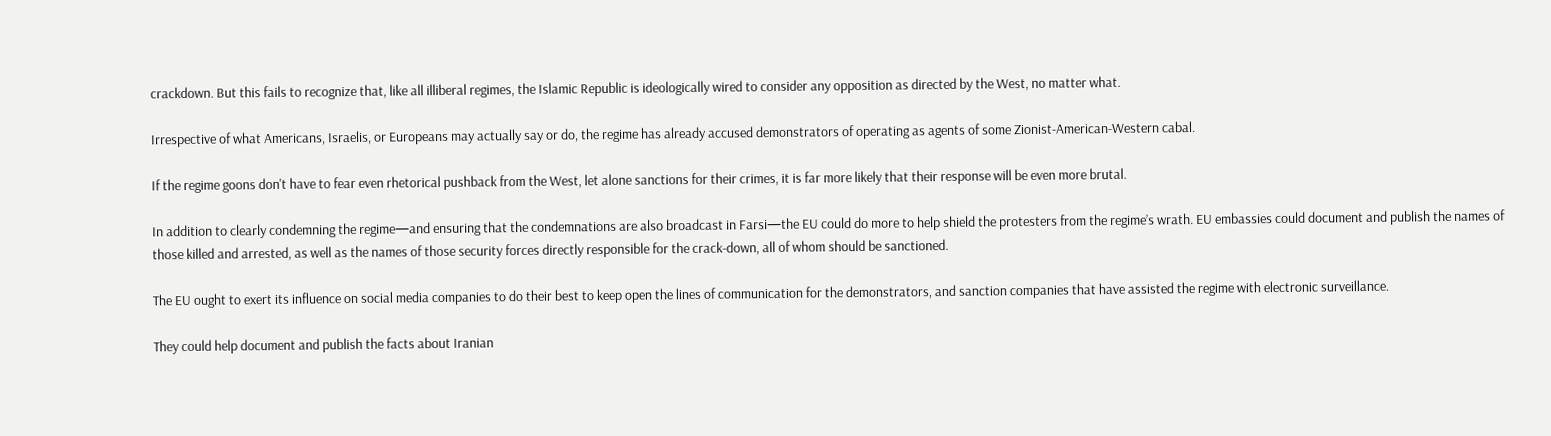crackdown. But this fails to recognize that, like all illiberal regimes, the Islamic Republic is ideologically wired to consider any opposition as directed by the West, no matter what.

Irrespective of what Americans, Israelis, or Europeans may actually say or do, the regime has already accused demonstrators of operating as agents of some Zionist-American-Western cabal.

If the regime goons don't have to fear even rhetorical pushback from the West, let alone sanctions for their crimes, it is far more likely that their response will be even more brutal.

In addition to clearly condemning the regime—and ensuring that the condemnations are also broadcast in Farsi—the EU could do more to help shield the protesters from the regime’s wrath. EU embassies could document and publish the names of those killed and arrested, as well as the names of those security forces directly responsible for the crack-down, all of whom should be sanctioned.

The EU ought to exert its influence on social media companies to do their best to keep open the lines of communication for the demonstrators, and sanction companies that have assisted the regime with electronic surveillance.

They could help document and publish the facts about Iranian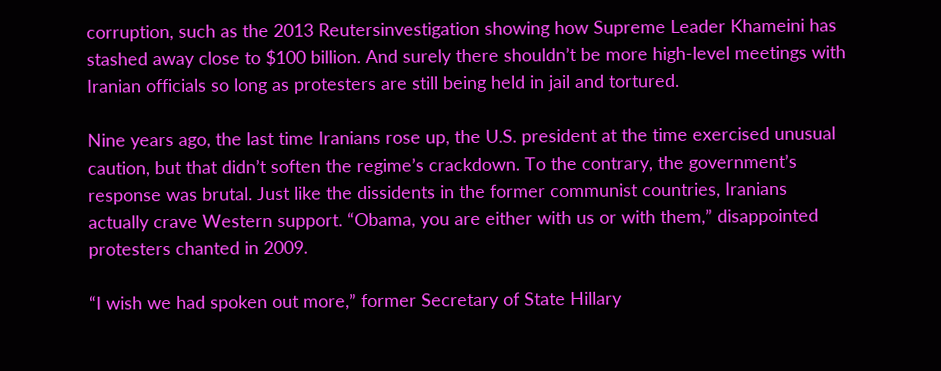corruption, such as the 2013 Reutersinvestigation showing how Supreme Leader Khameini has stashed away close to $100 billion. And surely there shouldn’t be more high-level meetings with Iranian officials so long as protesters are still being held in jail and tortured.

Nine years ago, the last time Iranians rose up, the U.S. president at the time exercised unusual caution, but that didn’t soften the regime’s crackdown. To the contrary, the government’s response was brutal. Just like the dissidents in the former communist countries, Iranians actually crave Western support. “Obama, you are either with us or with them,” disappointed protesters chanted in 2009.

“I wish we had spoken out more,” former Secretary of State Hillary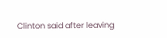Clinton said after leaving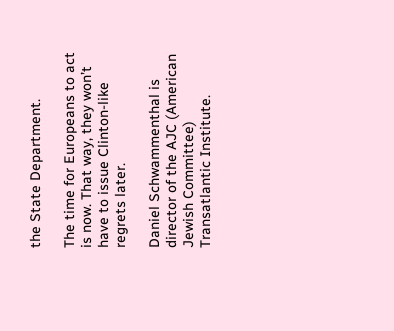the State Department.

The time for Europeans to act is now. That way, they won’t have to issue Clinton-like regrets later.

Daniel Schwammenthal is director of the AJC (American Jewish Committee) Transatlantic Institute.